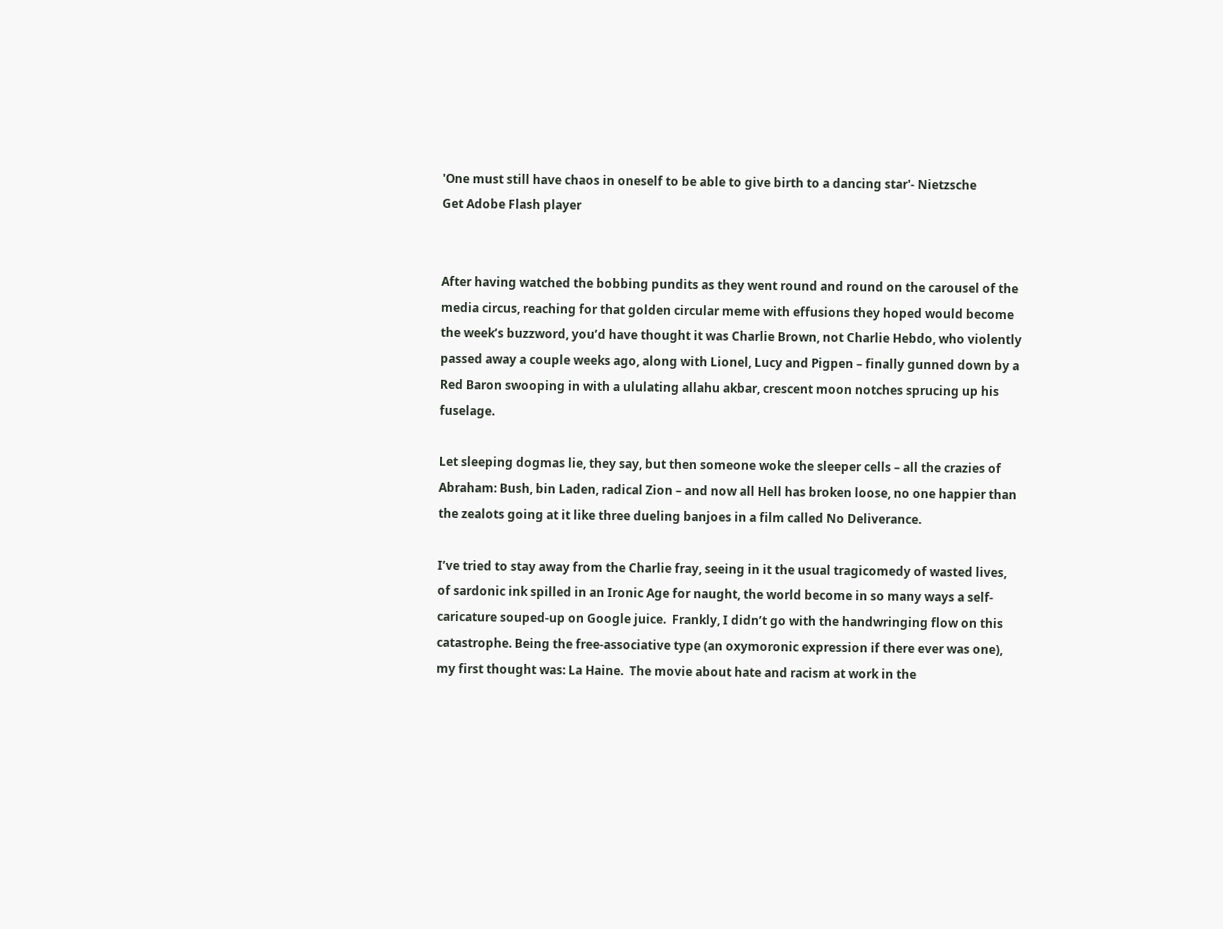'One must still have chaos in oneself to be able to give birth to a dancing star'- Nietzsche
Get Adobe Flash player


After having watched the bobbing pundits as they went round and round on the carousel of the media circus, reaching for that golden circular meme with effusions they hoped would become the week’s buzzword, you’d have thought it was Charlie Brown, not Charlie Hebdo, who violently passed away a couple weeks ago, along with Lionel, Lucy and Pigpen – finally gunned down by a Red Baron swooping in with a ululating allahu akbar, crescent moon notches sprucing up his fuselage.

Let sleeping dogmas lie, they say, but then someone woke the sleeper cells – all the crazies of Abraham: Bush, bin Laden, radical Zion – and now all Hell has broken loose, no one happier than the zealots going at it like three dueling banjoes in a film called No Deliverance.

I’ve tried to stay away from the Charlie fray, seeing in it the usual tragicomedy of wasted lives, of sardonic ink spilled in an Ironic Age for naught, the world become in so many ways a self-caricature souped-up on Google juice.  Frankly, I didn’t go with the handwringing flow on this catastrophe. Being the free-associative type (an oxymoronic expression if there ever was one), my first thought was: La Haine.  The movie about hate and racism at work in the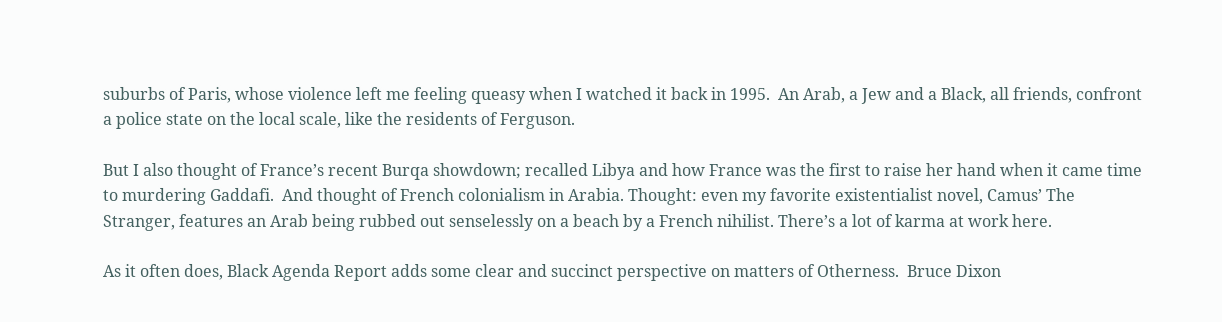suburbs of Paris, whose violence left me feeling queasy when I watched it back in 1995.  An Arab, a Jew and a Black, all friends, confront a police state on the local scale, like the residents of Ferguson.

But I also thought of France’s recent Burqa showdown; recalled Libya and how France was the first to raise her hand when it came time to murdering Gaddafi.  And thought of French colonialism in Arabia. Thought: even my favorite existentialist novel, Camus’ The Stranger, features an Arab being rubbed out senselessly on a beach by a French nihilist. There’s a lot of karma at work here.

As it often does, Black Agenda Report adds some clear and succinct perspective on matters of Otherness.  Bruce Dixon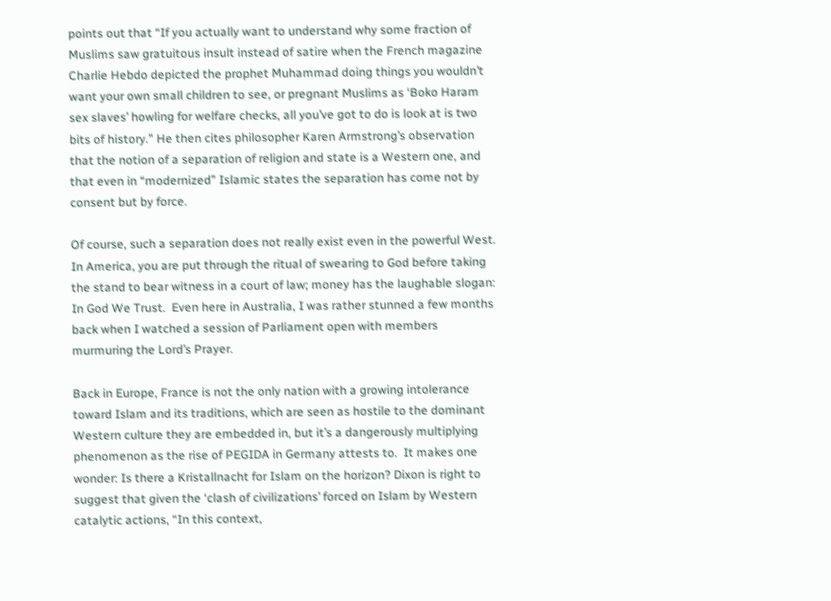points out that “If you actually want to understand why some fraction of Muslims saw gratuitous insult instead of satire when the French magazine Charlie Hebdo depicted the prophet Muhammad doing things you wouldn’t want your own small children to see, or pregnant Muslims as ‘Boko Haram sex slaves’ howling for welfare checks, all you’ve got to do is look at is two bits of history.” He then cites philosopher Karen Armstrong’s observation that the notion of a separation of religion and state is a Western one, and that even in “modernized” Islamic states the separation has come not by consent but by force.

Of course, such a separation does not really exist even in the powerful West.  In America, you are put through the ritual of swearing to God before taking the stand to bear witness in a court of law; money has the laughable slogan: In God We Trust.  Even here in Australia, I was rather stunned a few months back when I watched a session of Parliament open with members murmuring the Lord’s Prayer.

Back in Europe, France is not the only nation with a growing intolerance toward Islam and its traditions, which are seen as hostile to the dominant Western culture they are embedded in, but it’s a dangerously multiplying phenomenon as the rise of PEGIDA in Germany attests to.  It makes one wonder: Is there a Kristallnacht for Islam on the horizon? Dixon is right to suggest that given the ‘clash of civilizations’ forced on Islam by Western catalytic actions, “In this context,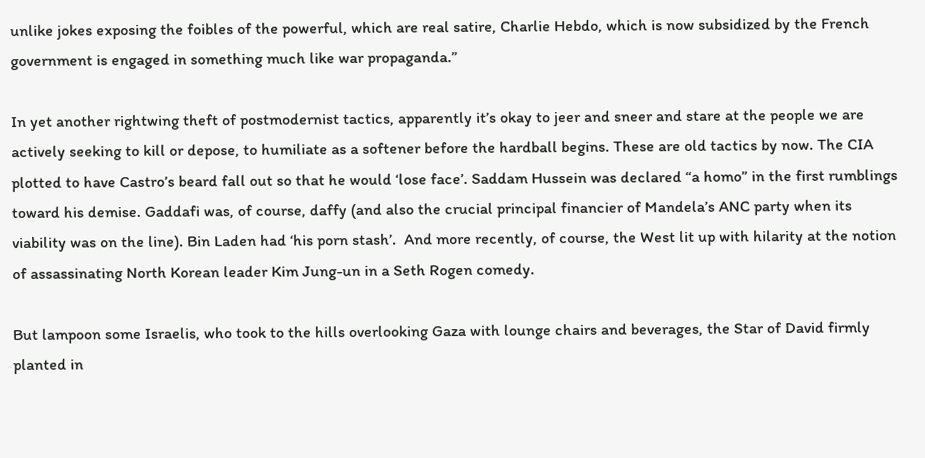unlike jokes exposing the foibles of the powerful, which are real satire, Charlie Hebdo, which is now subsidized by the French government is engaged in something much like war propaganda.”

In yet another rightwing theft of postmodernist tactics, apparently it’s okay to jeer and sneer and stare at the people we are actively seeking to kill or depose, to humiliate as a softener before the hardball begins. These are old tactics by now. The CIA plotted to have Castro’s beard fall out so that he would ‘lose face’. Saddam Hussein was declared “a homo” in the first rumblings toward his demise. Gaddafi was, of course, daffy (and also the crucial principal financier of Mandela’s ANC party when its viability was on the line). Bin Laden had ‘his porn stash’.  And more recently, of course, the West lit up with hilarity at the notion of assassinating North Korean leader Kim Jung-un in a Seth Rogen comedy.

But lampoon some Israelis, who took to the hills overlooking Gaza with lounge chairs and beverages, the Star of David firmly planted in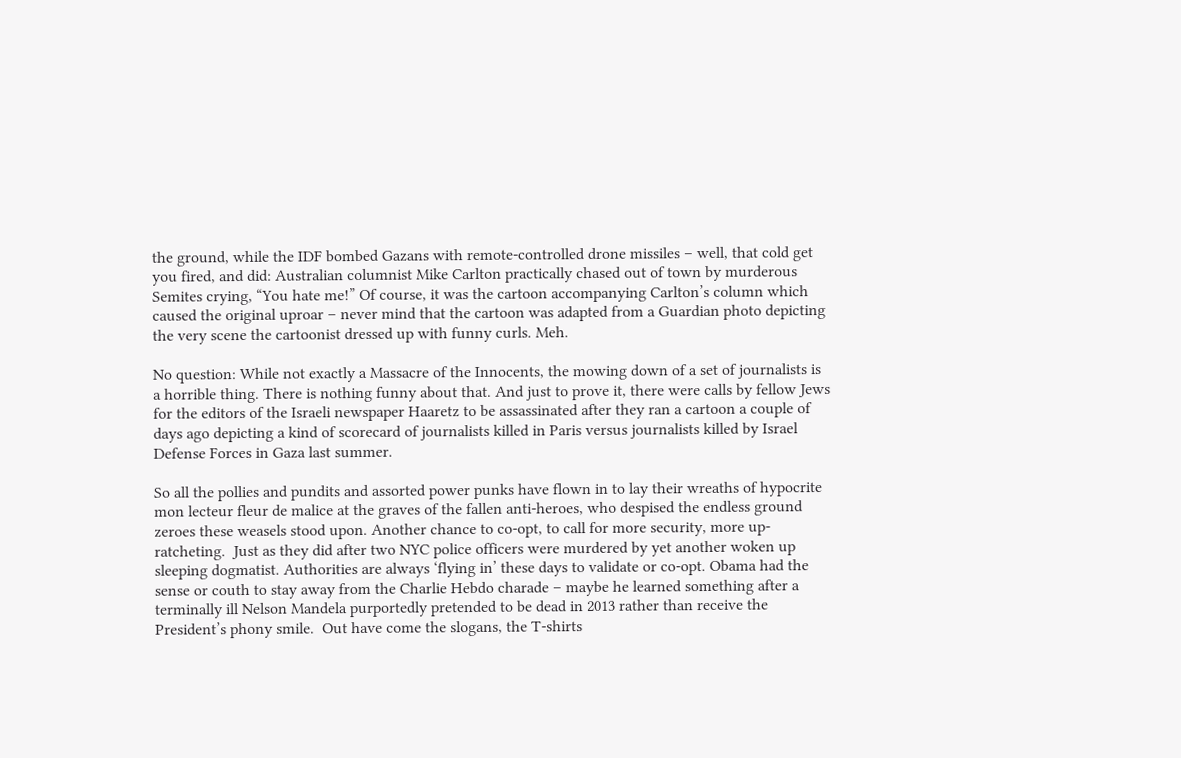the ground, while the IDF bombed Gazans with remote-controlled drone missiles – well, that cold get you fired, and did: Australian columnist Mike Carlton practically chased out of town by murderous Semites crying, “You hate me!” Of course, it was the cartoon accompanying Carlton’s column which caused the original uproar – never mind that the cartoon was adapted from a Guardian photo depicting the very scene the cartoonist dressed up with funny curls. Meh.

No question: While not exactly a Massacre of the Innocents, the mowing down of a set of journalists is a horrible thing. There is nothing funny about that. And just to prove it, there were calls by fellow Jews for the editors of the Israeli newspaper Haaretz to be assassinated after they ran a cartoon a couple of days ago depicting a kind of scorecard of journalists killed in Paris versus journalists killed by Israel Defense Forces in Gaza last summer.

So all the pollies and pundits and assorted power punks have flown in to lay their wreaths of hypocrite mon lecteur fleur de malice at the graves of the fallen anti-heroes, who despised the endless ground zeroes these weasels stood upon. Another chance to co-opt, to call for more security, more up-ratcheting.  Just as they did after two NYC police officers were murdered by yet another woken up sleeping dogmatist. Authorities are always ‘flying in’ these days to validate or co-opt. Obama had the sense or couth to stay away from the Charlie Hebdo charade – maybe he learned something after a terminally ill Nelson Mandela purportedly pretended to be dead in 2013 rather than receive the President’s phony smile.  Out have come the slogans, the T-shirts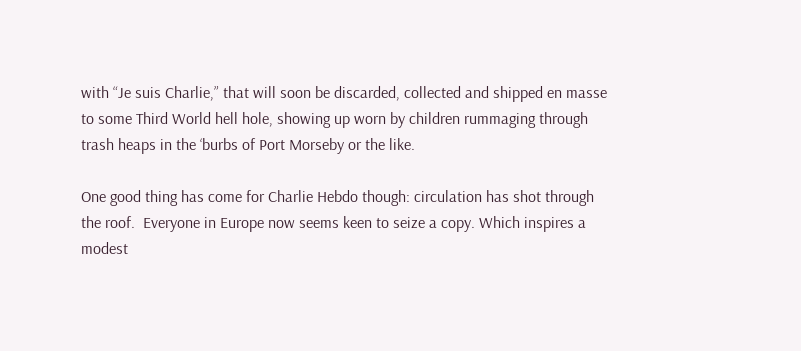with “Je suis Charlie,” that will soon be discarded, collected and shipped en masse to some Third World hell hole, showing up worn by children rummaging through trash heaps in the ‘burbs of Port Morseby or the like.

One good thing has come for Charlie Hebdo though: circulation has shot through the roof.  Everyone in Europe now seems keen to seize a copy. Which inspires a modest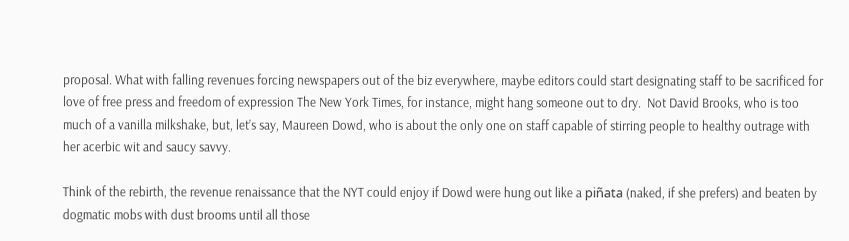proposal. What with falling revenues forcing newspapers out of the biz everywhere, maybe editors could start designating staff to be sacrificed for love of free press and freedom of expression The New York Times, for instance, might hang someone out to dry.  Not David Brooks, who is too much of a vanilla milkshake, but, let’s say, Maureen Dowd, who is about the only one on staff capable of stirring people to healthy outrage with her acerbic wit and saucy savvy.

Think of the rebirth, the revenue renaissance that the NYT could enjoy if Dowd were hung out like a piñata (naked, if she prefers) and beaten by dogmatic mobs with dust brooms until all those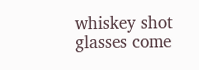whiskey shot glasses come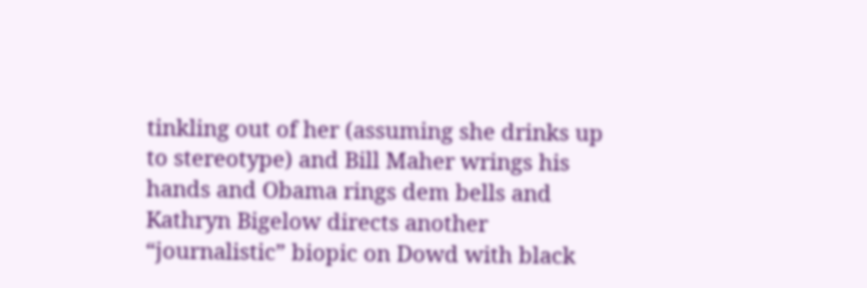tinkling out of her (assuming she drinks up to stereotype) and Bill Maher wrings his hands and Obama rings dem bells and Kathryn Bigelow directs another “journalistic” biopic on Dowd with black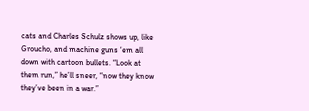cats and Charles Schulz shows up, like Groucho, and machine guns ‘em all down with cartoon bullets. “Look at them run,” he’ll sneer, “now they know they’ve been in a war.”